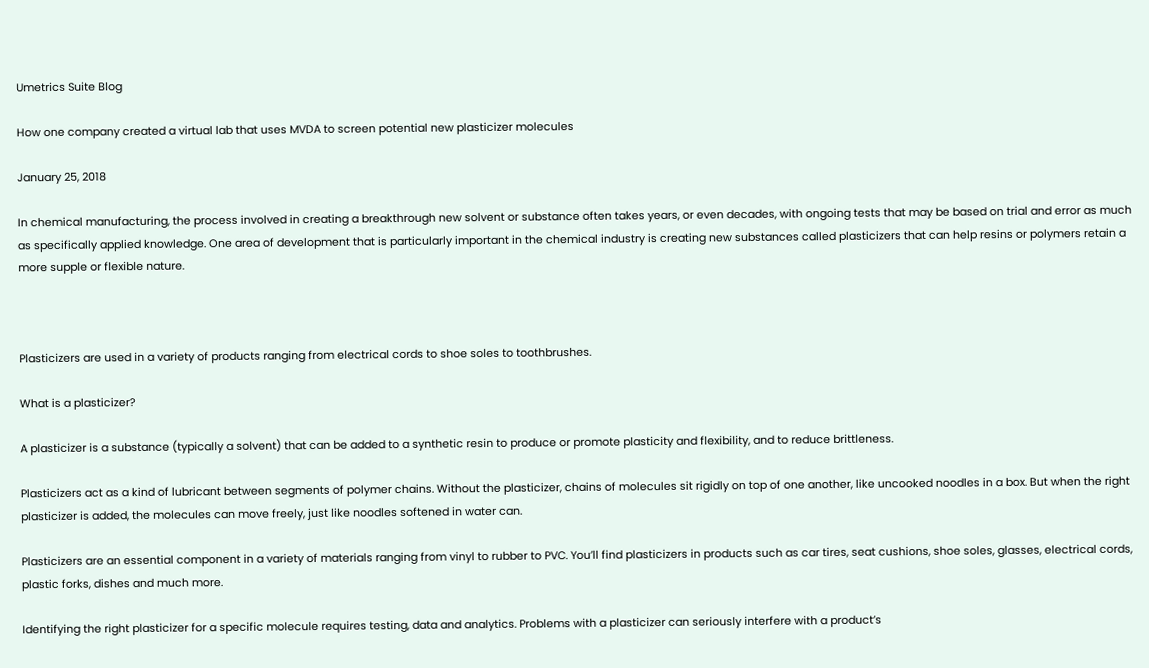Umetrics Suite Blog

How one company created a virtual lab that uses MVDA to screen potential new plasticizer molecules

January 25, 2018

In chemical manufacturing, the process involved in creating a breakthrough new solvent or substance often takes years, or even decades, with ongoing tests that may be based on trial and error as much as specifically applied knowledge. One area of development that is particularly important in the chemical industry is creating new substances called plasticizers that can help resins or polymers retain a more supple or flexible nature.



Plasticizers are used in a variety of products ranging from electrical cords to shoe soles to toothbrushes.

What is a plasticizer?

A plasticizer is a substance (typically a solvent) that can be added to a synthetic resin to produce or promote plasticity and flexibility, and to reduce brittleness.

Plasticizers act as a kind of lubricant between segments of polymer chains. Without the plasticizer, chains of molecules sit rigidly on top of one another, like uncooked noodles in a box. But when the right plasticizer is added, the molecules can move freely, just like noodles softened in water can.

Plasticizers are an essential component in a variety of materials ranging from vinyl to rubber to PVC. You’ll find plasticizers in products such as car tires, seat cushions, shoe soles, glasses, electrical cords, plastic forks, dishes and much more.

Identifying the right plasticizer for a specific molecule requires testing, data and analytics. Problems with a plasticizer can seriously interfere with a product’s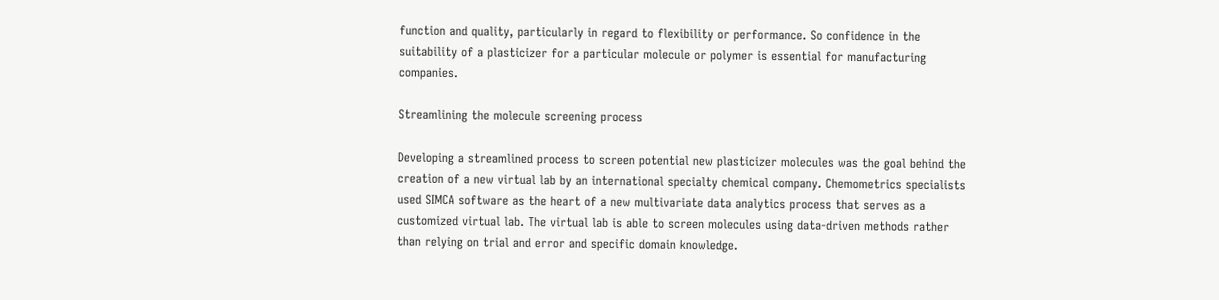function and quality, particularly in regard to flexibility or performance. So confidence in the suitability of a plasticizer for a particular molecule or polymer is essential for manufacturing companies.

Streamlining the molecule screening process

Developing a streamlined process to screen potential new plasticizer molecules was the goal behind the creation of a new virtual lab by an international specialty chemical company. Chemometrics specialists used SIMCA software as the heart of a new multivariate data analytics process that serves as a customized virtual lab. The virtual lab is able to screen molecules using data-driven methods rather than relying on trial and error and specific domain knowledge.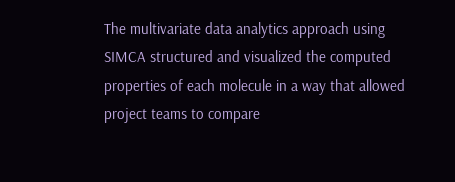The multivariate data analytics approach using SIMCA structured and visualized the computed properties of each molecule in a way that allowed project teams to compare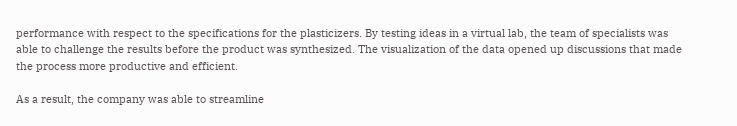performance with respect to the specifications for the plasticizers. By testing ideas in a virtual lab, the team of specialists was able to challenge the results before the product was synthesized. The visualization of the data opened up discussions that made the process more productive and efficient.

As a result, the company was able to streamline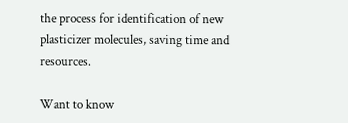the process for identification of new plasticizer molecules, saving time and resources.

Want to know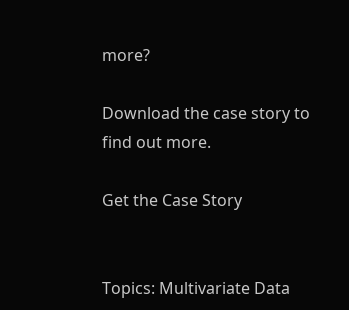more?

Download the case story to find out more.

Get the Case Story


Topics: Multivariate Data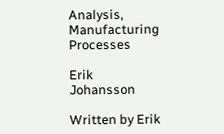Analysis, Manufacturing Processes

Erik Johansson

Written by Erik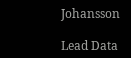Johansson

Lead Data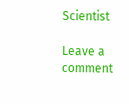Scientist

Leave a comment